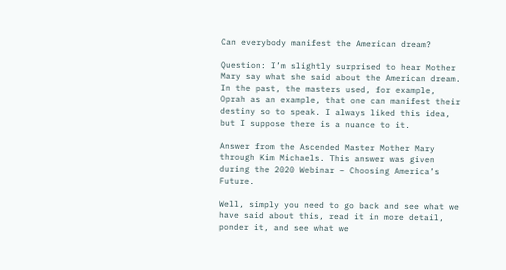Can everybody manifest the American dream?

Question: I’m slightly surprised to hear Mother Mary say what she said about the American dream. In the past, the masters used, for example, Oprah as an example, that one can manifest their destiny so to speak. I always liked this idea, but I suppose there is a nuance to it.

Answer from the Ascended Master Mother Mary through Kim Michaels. This answer was given during the 2020 Webinar – Choosing America’s Future.

Well, simply you need to go back and see what we have said about this, read it in more detail, ponder it, and see what we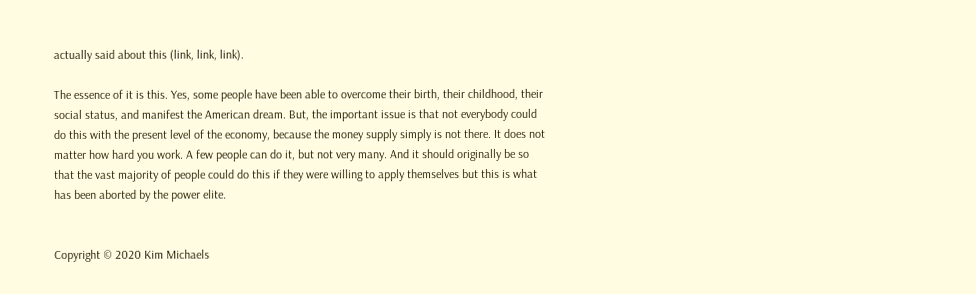actually said about this (link, link, link).

The essence of it is this. Yes, some people have been able to overcome their birth, their childhood, their social status, and manifest the American dream. But, the important issue is that not everybody could do this with the present level of the economy, because the money supply simply is not there. It does not matter how hard you work. A few people can do it, but not very many. And it should originally be so that the vast majority of people could do this if they were willing to apply themselves but this is what has been aborted by the power elite.


Copyright © 2020 Kim Michaels